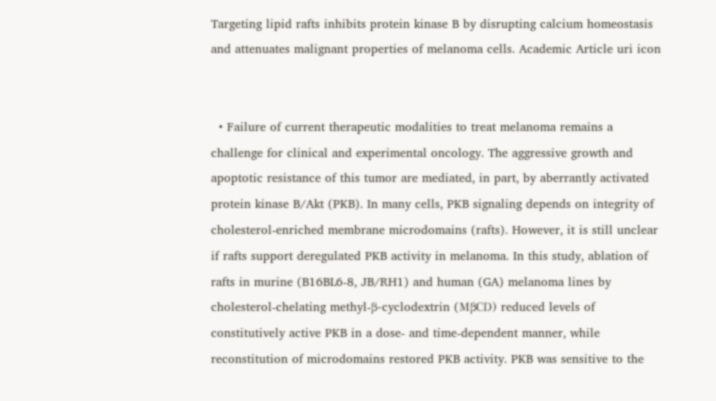Targeting lipid rafts inhibits protein kinase B by disrupting calcium homeostasis and attenuates malignant properties of melanoma cells. Academic Article uri icon


  • Failure of current therapeutic modalities to treat melanoma remains a challenge for clinical and experimental oncology. The aggressive growth and apoptotic resistance of this tumor are mediated, in part, by aberrantly activated protein kinase B/Akt (PKB). In many cells, PKB signaling depends on integrity of cholesterol-enriched membrane microdomains (rafts). However, it is still unclear if rafts support deregulated PKB activity in melanoma. In this study, ablation of rafts in murine (B16BL6-8, JB/RH1) and human (GA) melanoma lines by cholesterol-chelating methyl-β-cyclodextrin (MβCD) reduced levels of constitutively active PKB in a dose- and time-dependent manner, while reconstitution of microdomains restored PKB activity. PKB was sensitive to the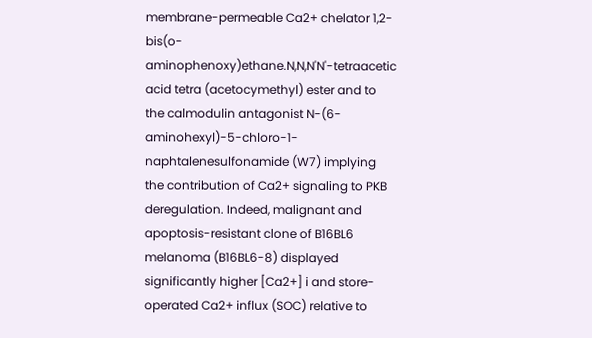membrane-permeable Ca2+ chelator 1,2-bis(o-aminophenoxy)ethane.N,N,N'N'-tetraacetic acid tetra (acetocymethyl) ester and to the calmodulin antagonist N-(6-aminohexyl)-5-chloro-1-naphtalenesulfonamide (W7) implying the contribution of Ca2+ signaling to PKB deregulation. Indeed, malignant and apoptosis-resistant clone of B16BL6 melanoma (B16BL6-8) displayed significantly higher [Ca2+] i and store-operated Ca2+ influx (SOC) relative to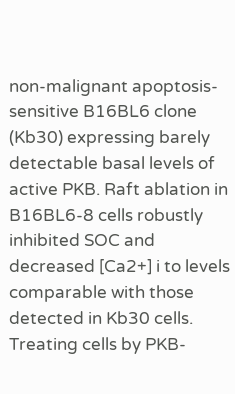non-malignant apoptosis-sensitive B16BL6 clone (Kb30) expressing barely detectable basal levels of active PKB. Raft ablation in B16BL6-8 cells robustly inhibited SOC and decreased [Ca2+] i to levels comparable with those detected in Kb30 cells. Treating cells by PKB-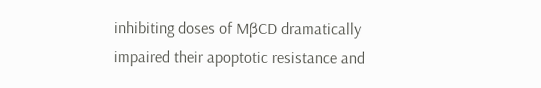inhibiting doses of MβCD dramatically impaired their apoptotic resistance and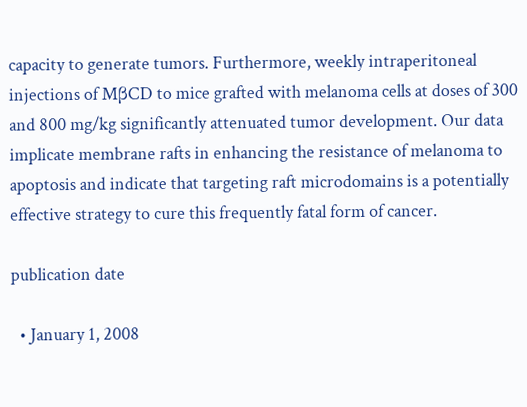capacity to generate tumors. Furthermore, weekly intraperitoneal injections of MβCD to mice grafted with melanoma cells at doses of 300 and 800 mg/kg significantly attenuated tumor development. Our data implicate membrane rafts in enhancing the resistance of melanoma to apoptosis and indicate that targeting raft microdomains is a potentially effective strategy to cure this frequently fatal form of cancer.

publication date

  • January 1, 2008